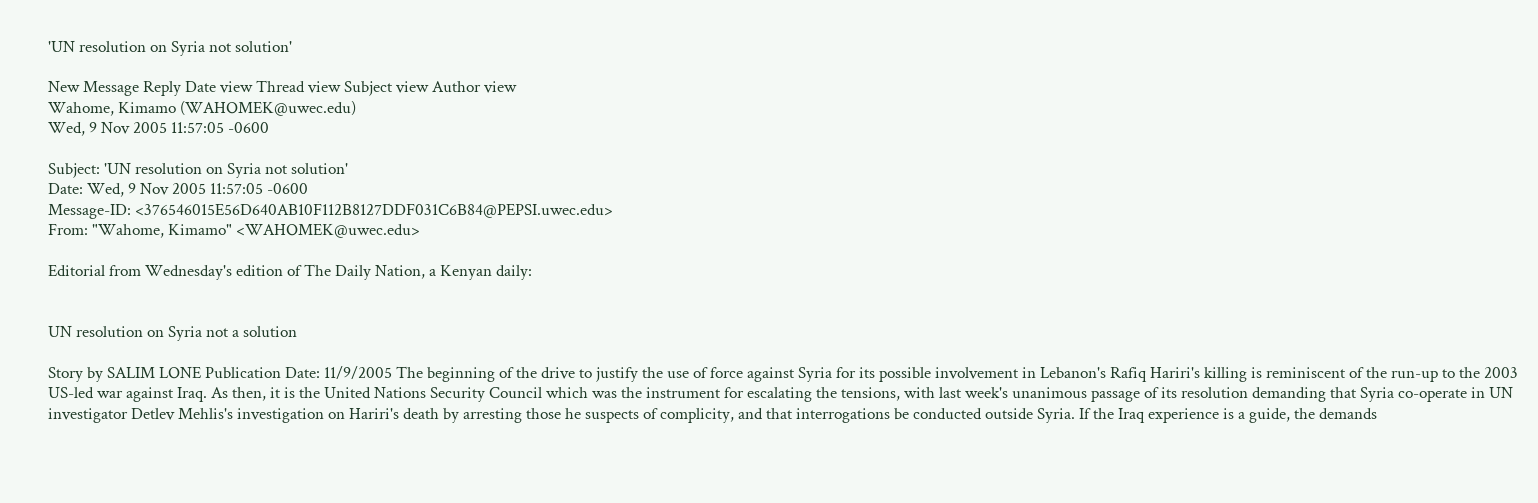'UN resolution on Syria not solution'

New Message Reply Date view Thread view Subject view Author view
Wahome, Kimamo (WAHOMEK@uwec.edu)
Wed, 9 Nov 2005 11:57:05 -0600

Subject: 'UN resolution on Syria not solution'
Date: Wed, 9 Nov 2005 11:57:05 -0600
Message-ID: <376546015E56D640AB10F112B8127DDF031C6B84@PEPSI.uwec.edu>
From: "Wahome, Kimamo" <WAHOMEK@uwec.edu>

Editorial from Wednesday's edition of The Daily Nation, a Kenyan daily:


UN resolution on Syria not a solution

Story by SALIM LONE Publication Date: 11/9/2005 The beginning of the drive to justify the use of force against Syria for its possible involvement in Lebanon's Rafiq Hariri's killing is reminiscent of the run-up to the 2003 US-led war against Iraq. As then, it is the United Nations Security Council which was the instrument for escalating the tensions, with last week's unanimous passage of its resolution demanding that Syria co-operate in UN investigator Detlev Mehlis's investigation on Hariri's death by arresting those he suspects of complicity, and that interrogations be conducted outside Syria. If the Iraq experience is a guide, the demands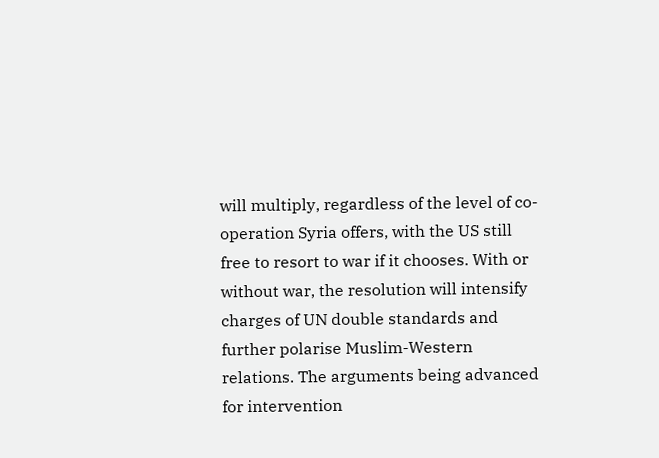will multiply, regardless of the level of co-operation Syria offers, with the US still free to resort to war if it chooses. With or without war, the resolution will intensify charges of UN double standards and further polarise Muslim-Western relations. The arguments being advanced for intervention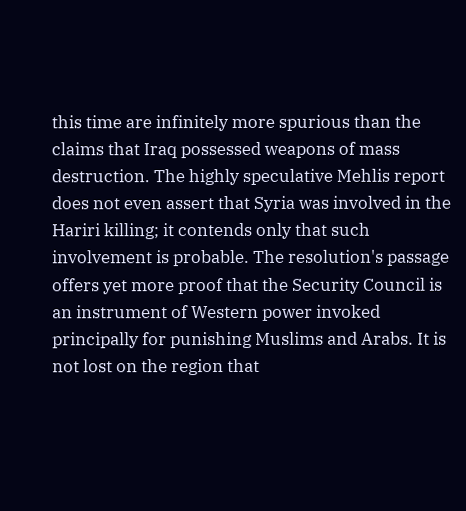this time are infinitely more spurious than the claims that Iraq possessed weapons of mass destruction. The highly speculative Mehlis report does not even assert that Syria was involved in the Hariri killing; it contends only that such involvement is probable. The resolution's passage offers yet more proof that the Security Council is an instrument of Western power invoked principally for punishing Muslims and Arabs. It is not lost on the region that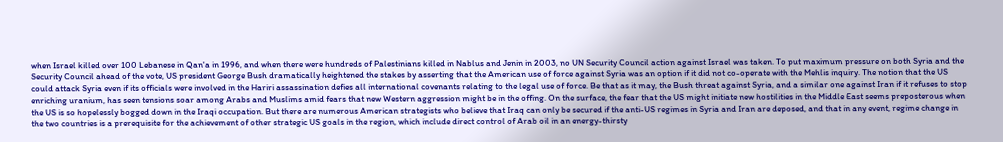when Israel killed over 100 Lebanese in Qan'a in 1996, and when there were hundreds of Palestinians killed in Nablus and Jenin in 2003, no UN Security Council action against Israel was taken. To put maximum pressure on both Syria and the Security Council ahead of the vote, US president George Bush dramatically heightened the stakes by asserting that the American use of force against Syria was an option if it did not co-operate with the Mehlis inquiry. The notion that the US could attack Syria even if its officials were involved in the Hariri assassination defies all international covenants relating to the legal use of force. Be that as it may, the Bush threat against Syria, and a similar one against Iran if it refuses to stop enriching uranium, has seen tensions soar among Arabs and Muslims amid fears that new Western aggression might be in the offing. On the surface, the fear that the US might initiate new hostilities in the Middle East seems preposterous when the US is so hopelessly bogged down in the Iraqi occupation. But there are numerous American strategists who believe that Iraq can only be secured if the anti-US regimes in Syria and Iran are deposed, and that in any event, regime change in the two countries is a prerequisite for the achievement of other strategic US goals in the region, which include direct control of Arab oil in an energy-thirsty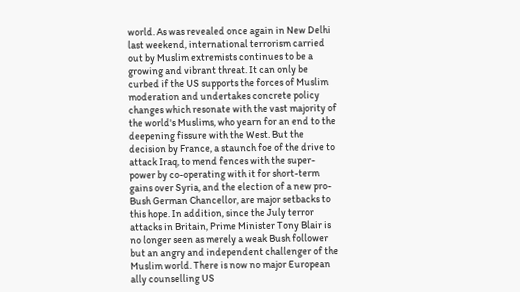world. As was revealed once again in New Delhi last weekend, international terrorism carried out by Muslim extremists continues to be a growing and vibrant threat. It can only be curbed if the US supports the forces of Muslim moderation and undertakes concrete policy changes which resonate with the vast majority of the world's Muslims, who yearn for an end to the deepening fissure with the West. But the decision by France, a staunch foe of the drive to attack Iraq, to mend fences with the super-power by co-operating with it for short-term gains over Syria, and the election of a new pro-Bush German Chancellor, are major setbacks to this hope. In addition, since the July terror attacks in Britain, Prime Minister Tony Blair is no longer seen as merely a weak Bush follower but an angry and independent challenger of the Muslim world. There is now no major European ally counselling US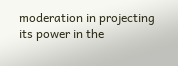moderation in projecting its power in the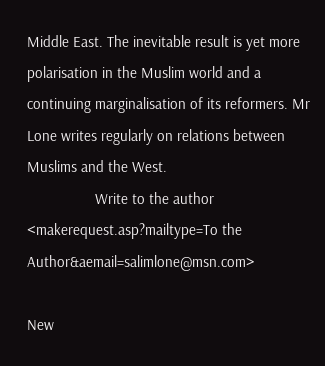Middle East. The inevitable result is yet more polarisation in the Muslim world and a continuing marginalisation of its reformers. Mr Lone writes regularly on relations between Muslims and the West.
                 Write to the author <makerequest.asp?mailtype=To the Author&aemail=salimlone@msn.com>

New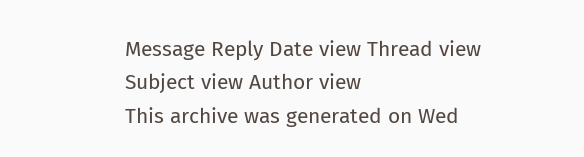Message Reply Date view Thread view Subject view Author view
This archive was generated on Wed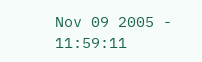Nov 09 2005 - 11:59:11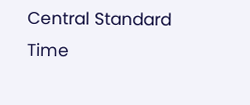Central Standard Time